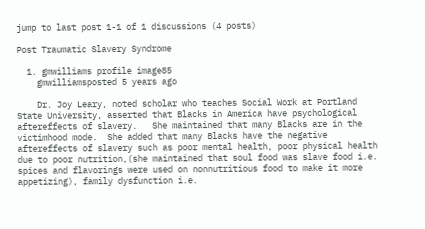jump to last post 1-1 of 1 discussions (4 posts)

Post Traumatic Slavery Syndrome

  1. gmwilliams profile image85
    gmwilliamsposted 5 years ago

    Dr. Joy Leary, noted scholar who teaches Social Work at Portland State University, asserted that Blacks in America have psychological aftereffects of slavery.   She maintained that many Blacks are in the victimhood mode.  She added that many Blacks have the negative aftereffects of slavery such as poor mental health, poor physical health due to poor nutrition,(she maintained that soul food was slave food i.e. spices and flavorings were used on nonnutritious food to make it more appetizing), family dysfunction i.e.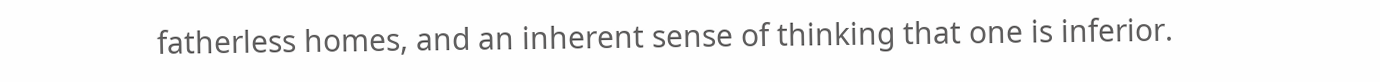fatherless homes, and an inherent sense of thinking that one is inferior.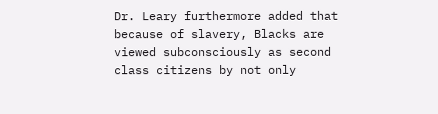Dr. Leary furthermore added that because of slavery, Blacks are viewed subconsciously as second class citizens by not only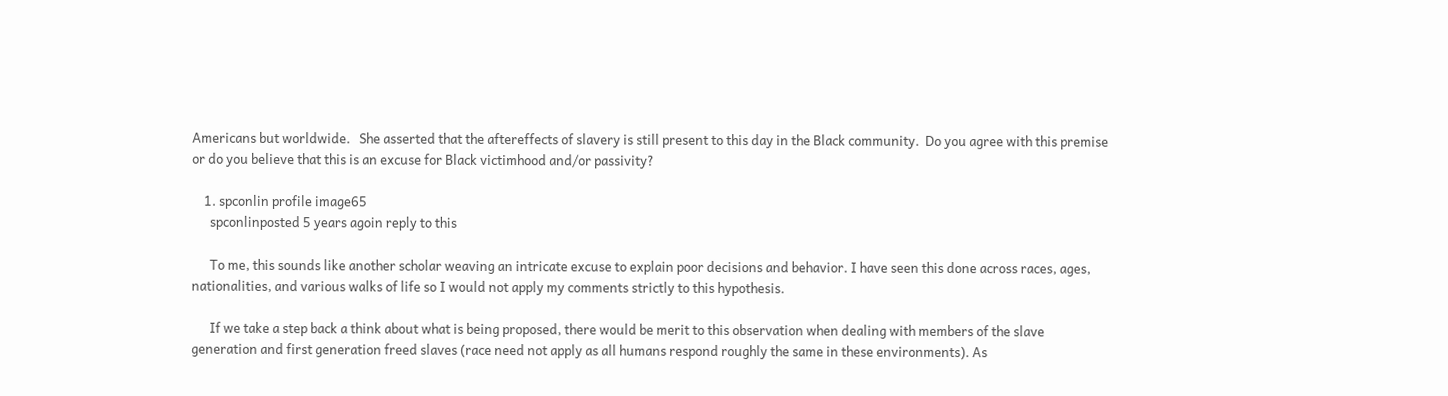Americans but worldwide.   She asserted that the aftereffects of slavery is still present to this day in the Black community.  Do you agree with this premise or do you believe that this is an excuse for Black victimhood and/or passivity?

    1. spconlin profile image65
      spconlinposted 5 years agoin reply to this

      To me, this sounds like another scholar weaving an intricate excuse to explain poor decisions and behavior. I have seen this done across races, ages, nationalities, and various walks of life so I would not apply my comments strictly to this hypothesis.

      If we take a step back a think about what is being proposed, there would be merit to this observation when dealing with members of the slave generation and first generation freed slaves (race need not apply as all humans respond roughly the same in these environments). As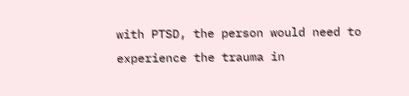with PTSD, the person would need to experience the trauma in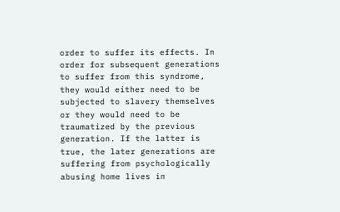order to suffer its effects. In order for subsequent generations to suffer from this syndrome, they would either need to be subjected to slavery themselves or they would need to be traumatized by the previous generation. If the latter is true, the later generations are suffering from psychologically abusing home lives in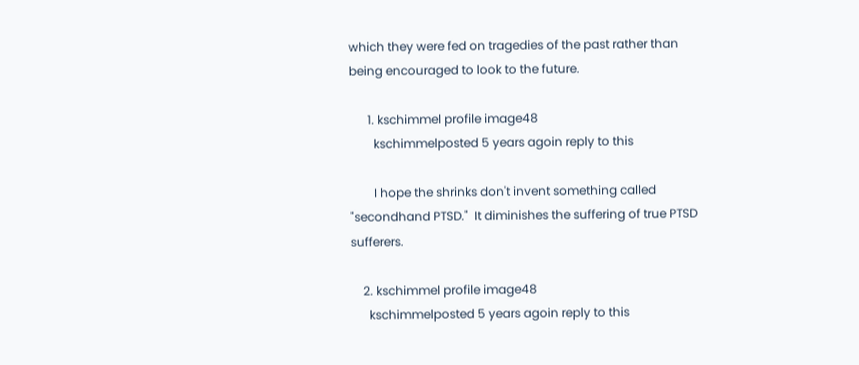which they were fed on tragedies of the past rather than being encouraged to look to the future.

      1. kschimmel profile image48
        kschimmelposted 5 years agoin reply to this

        I hope the shrinks don't invent something called "secondhand PTSD."  It diminishes the suffering of true PTSD sufferers.

    2. kschimmel profile image48
      kschimmelposted 5 years agoin reply to this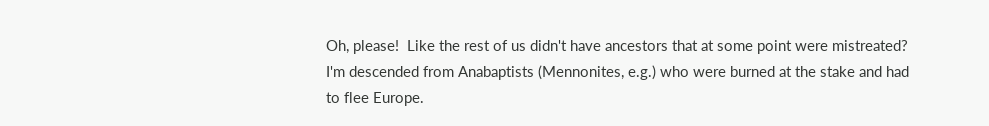Oh, please!  Like the rest of us didn't have ancestors that at some point were mistreated?  I'm descended from Anabaptists (Mennonites, e.g.) who were burned at the stake and had to flee Europe.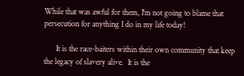While that was awful for them, I'm not going to blame that persecution for anything I do in my life today!

      It is the race-baiters within their own community that keep the legacy of slavery alive.  It is the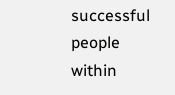successful people within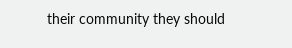their community they should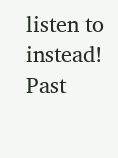listen to instead!  Past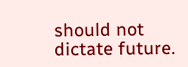should not dictate future.